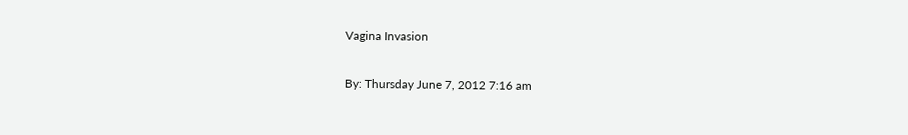Vagina Invasion

By: Thursday June 7, 2012 7:16 am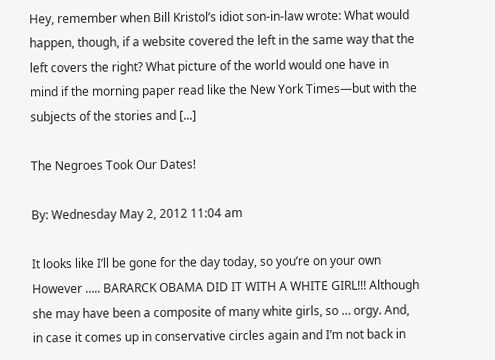Hey, remember when Bill Kristol’s idiot son-in-law wrote: What would happen, though, if a website covered the left in the same way that the left covers the right? What picture of the world would one have in mind if the morning paper read like the New York Times—but with the subjects of the stories and [...]

The Negroes Took Our Dates!

By: Wednesday May 2, 2012 11:04 am

It looks like I’ll be gone for the day today, so you’re on your own However ….. BARARCK OBAMA DID IT WITH A WHITE GIRL!!! Although she may have been a composite of many white girls, so … orgy. And, in case it comes up in conservative circles again and I’m not back in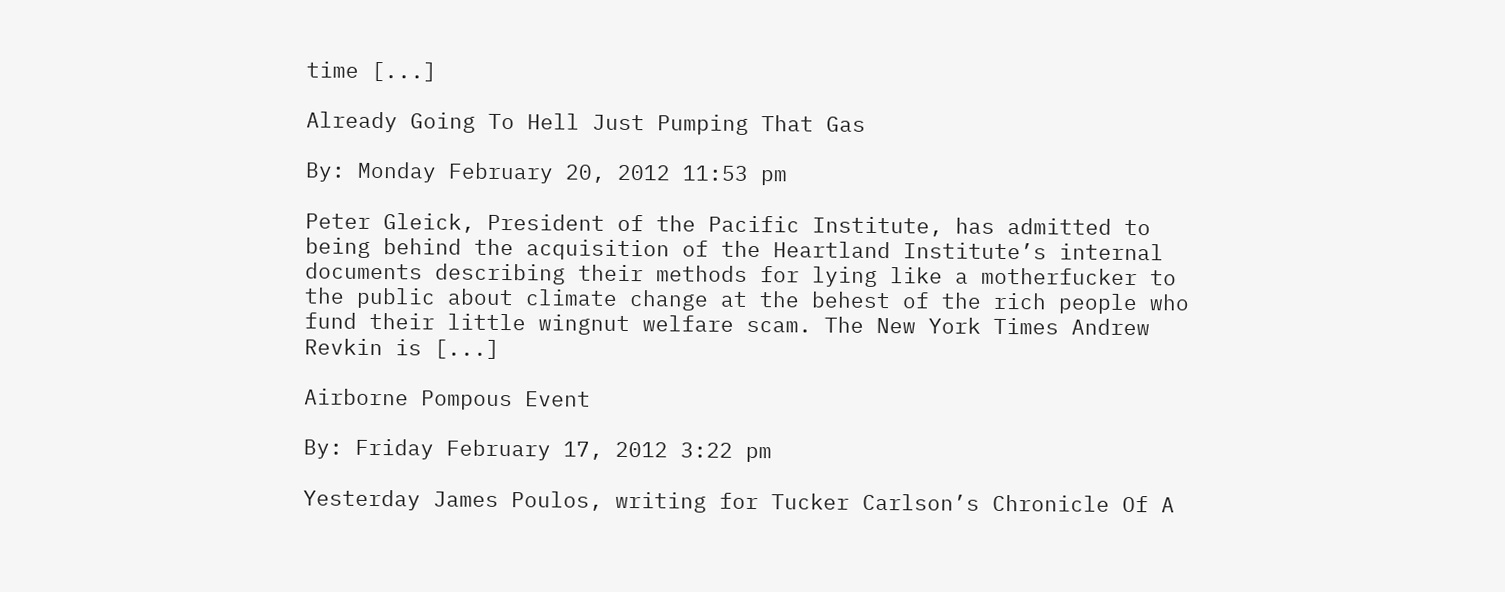time [...]

Already Going To Hell Just Pumping That Gas

By: Monday February 20, 2012 11:53 pm

Peter Gleick, President of the Pacific Institute, has admitted to being behind the acquisition of the Heartland Institute’s internal documents describing their methods for lying like a motherfucker to the public about climate change at the behest of the rich people who fund their little wingnut welfare scam. The New York Times Andrew Revkin is [...]

Airborne Pompous Event

By: Friday February 17, 2012 3:22 pm

Yesterday James Poulos, writing for Tucker Carlson’s Chronicle Of A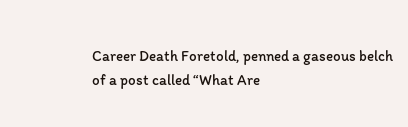Career Death Foretold, penned a gaseous belch of a post called “What Are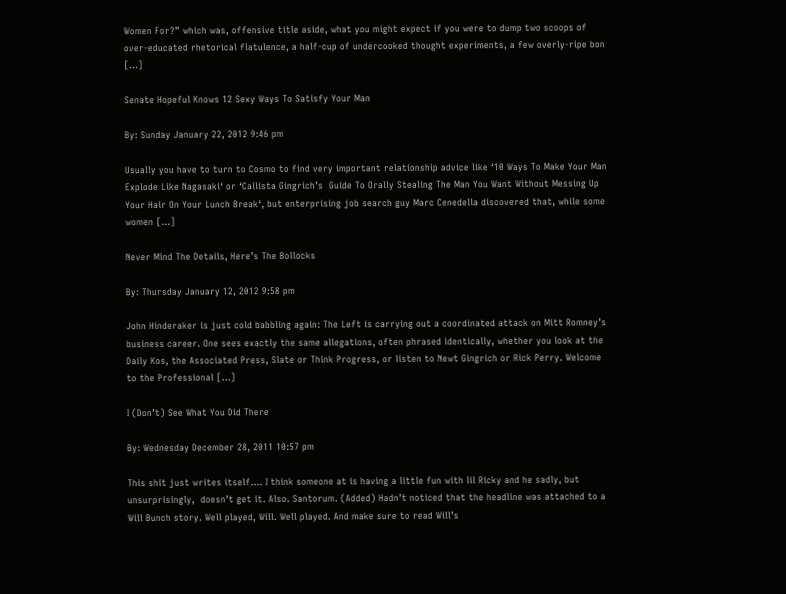Women For?” which was, offensive title aside, what you might expect if you were to dump two scoops of over-educated rhetorical flatulence, a half-cup of undercooked thought experiments, a few overly-ripe bon [...]

Senate Hopeful Knows 12 Sexy Ways To Satisfy Your Man

By: Sunday January 22, 2012 9:46 pm

Usually you have to turn to Cosmo to find very important relationship advice like ‘10 Ways To Make Your Man Explode Like Nagasaki‘ or ‘Callista Gingrich’s  Guide To Orally Stealing The Man You Want Without Messing Up Your Hair On Your Lunch Break‘, but enterprising job search guy Marc Cenedella discovered that, while some women [...]

Never Mind The Details, Here’s The Bollocks

By: Thursday January 12, 2012 9:58 pm

John Hinderaker is just cold babbling again: The Left is carrying out a coordinated attack on Mitt Romney’s business career. One sees exactly the same allegations, often phrased identically, whether you look at the Daily Kos, the Associated Press, Slate or Think Progress, or listen to Newt Gingrich or Rick Perry. Welcome to the Professional [...]

I (Don’t) See What You Did There

By: Wednesday December 28, 2011 10:57 pm

This shit just writes itself…. I think someone at is having a little fun with lil Ricky and he sadly, but unsurprisingly,  doesn’t get it. Also. Santorum. (Added) Hadn’t noticed that the headline was attached to a Will Bunch story. Well played, Will. Well played. And make sure to read Will’s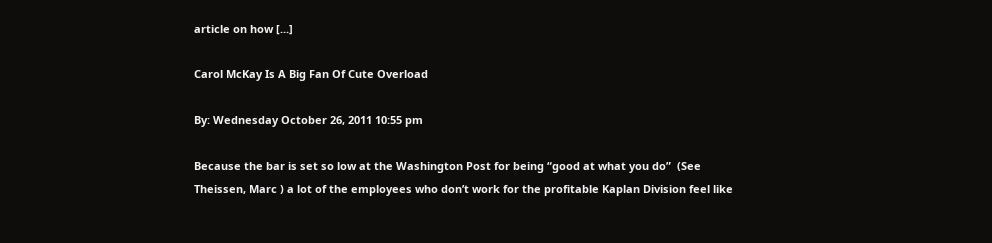article on how [...]

Carol McKay Is A Big Fan Of Cute Overload

By: Wednesday October 26, 2011 10:55 pm

Because the bar is set so low at the Washington Post for being “good at what you do”  (See Theissen, Marc ) a lot of the employees who don’t work for the profitable Kaplan Division feel like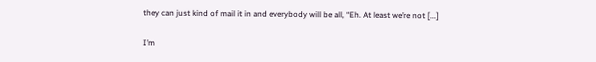they can just kind of mail it in and everybody will be all, “Eh. At least we’re not [...]

I’m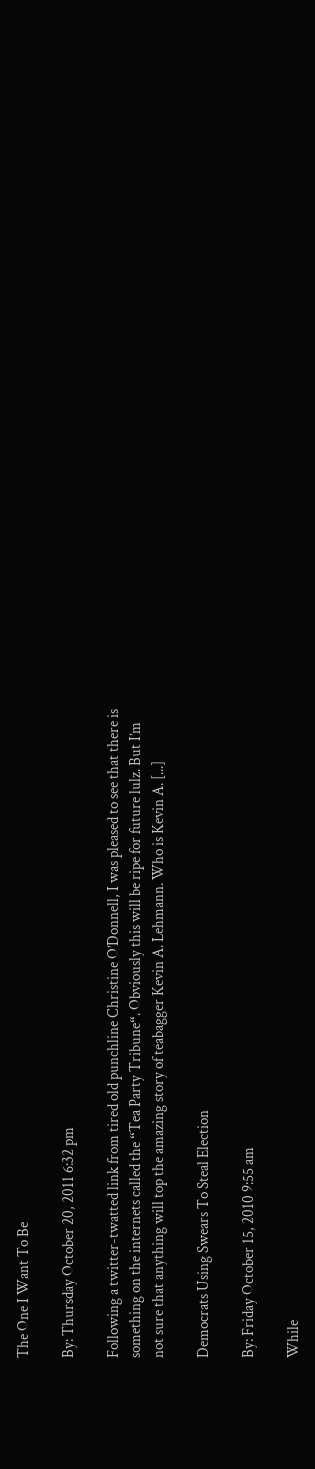The One I Want To Be

By: Thursday October 20, 2011 6:32 pm

Following a twitter-twatted link from tired old punchline Christine O’Donnell, I was pleased to see that there is something on the internets called the “Tea Party Tribune“. Obviously this will be ripe for future lulz. But I’m not sure that anything will top the amazing story of teabagger Kevin A. Lehmann. Who is Kevin A. [...]

Democrats Using Swears To Steal Election

By: Friday October 15, 2010 9:55 am

While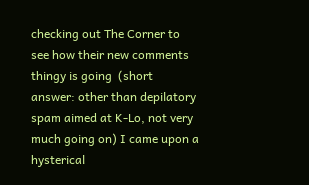checking out The Corner to see how their new comments thingy is going  (short answer: other than depilatory spam aimed at K-Lo, not very much going on) I came upon a hysterical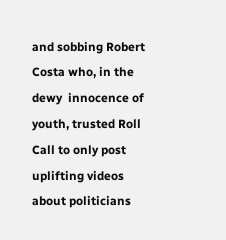and sobbing Robert Costa who, in the dewy  innocence of youth, trusted Roll Call to only post uplifting videos about politicians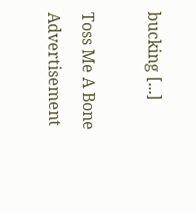bucking [...]

Toss Me A Bone Advertisement